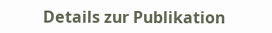Details zur Publikation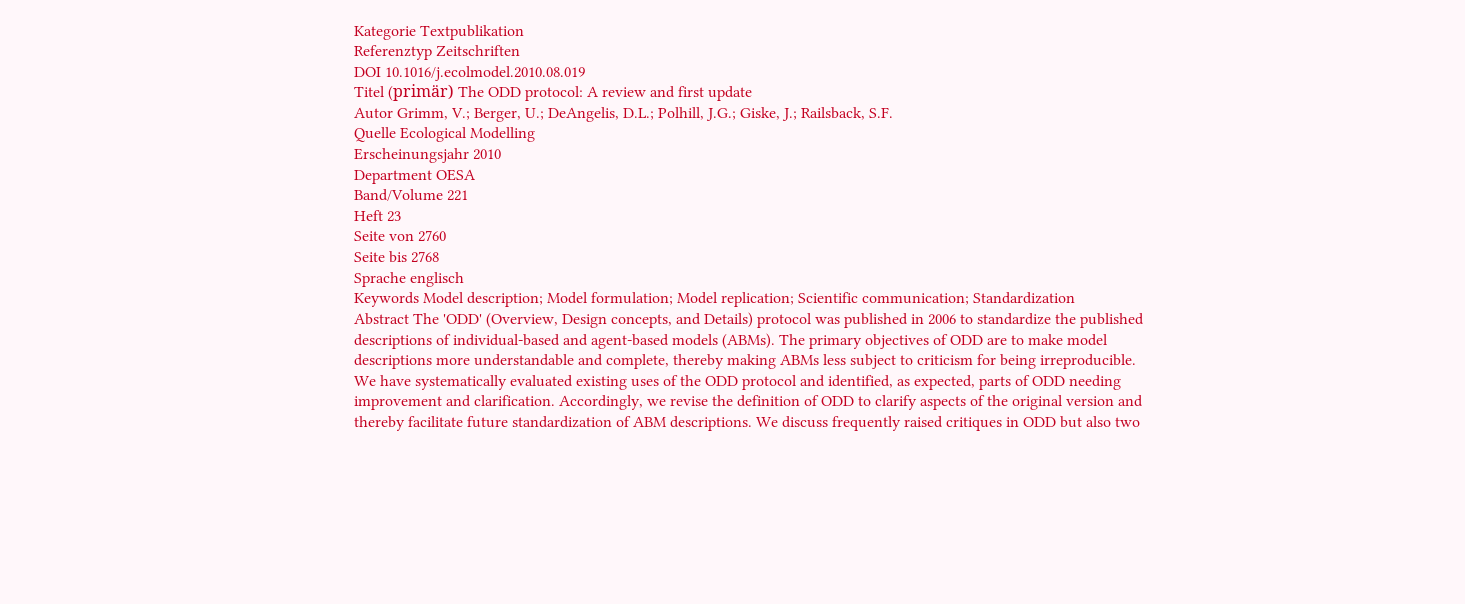Kategorie Textpublikation
Referenztyp Zeitschriften
DOI 10.1016/j.ecolmodel.2010.08.019
Titel (primär) The ODD protocol: A review and first update
Autor Grimm, V.; Berger, U.; DeAngelis, D.L.; Polhill, J.G.; Giske, J.; Railsback, S.F.
Quelle Ecological Modelling
Erscheinungsjahr 2010
Department OESA
Band/Volume 221
Heft 23
Seite von 2760
Seite bis 2768
Sprache englisch
Keywords Model description; Model formulation; Model replication; Scientific communication; Standardization
Abstract The 'ODD' (Overview, Design concepts, and Details) protocol was published in 2006 to standardize the published descriptions of individual-based and agent-based models (ABMs). The primary objectives of ODD are to make model descriptions more understandable and complete, thereby making ABMs less subject to criticism for being irreproducible. We have systematically evaluated existing uses of the ODD protocol and identified, as expected, parts of ODD needing improvement and clarification. Accordingly, we revise the definition of ODD to clarify aspects of the original version and thereby facilitate future standardization of ABM descriptions. We discuss frequently raised critiques in ODD but also two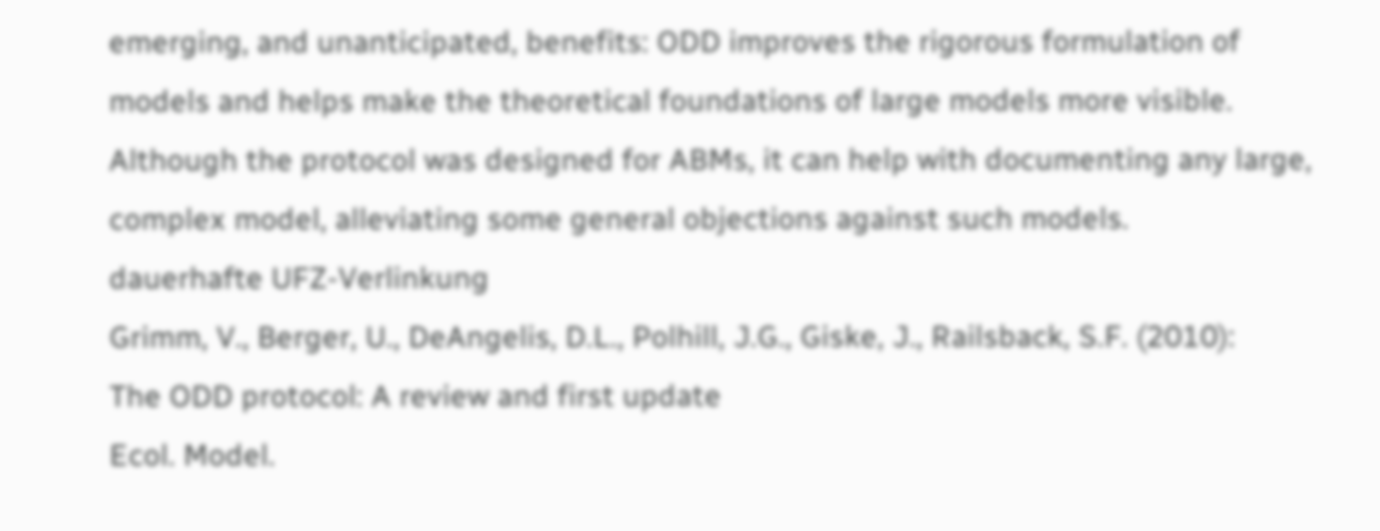emerging, and unanticipated, benefits: ODD improves the rigorous formulation of models and helps make the theoretical foundations of large models more visible. Although the protocol was designed for ABMs, it can help with documenting any large, complex model, alleviating some general objections against such models.
dauerhafte UFZ-Verlinkung
Grimm, V., Berger, U., DeAngelis, D.L., Polhill, J.G., Giske, J., Railsback, S.F. (2010):
The ODD protocol: A review and first update
Ecol. Model.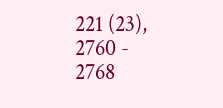221 (23), 2760 - 2768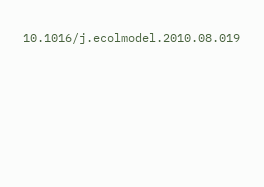10.1016/j.ecolmodel.2010.08.019